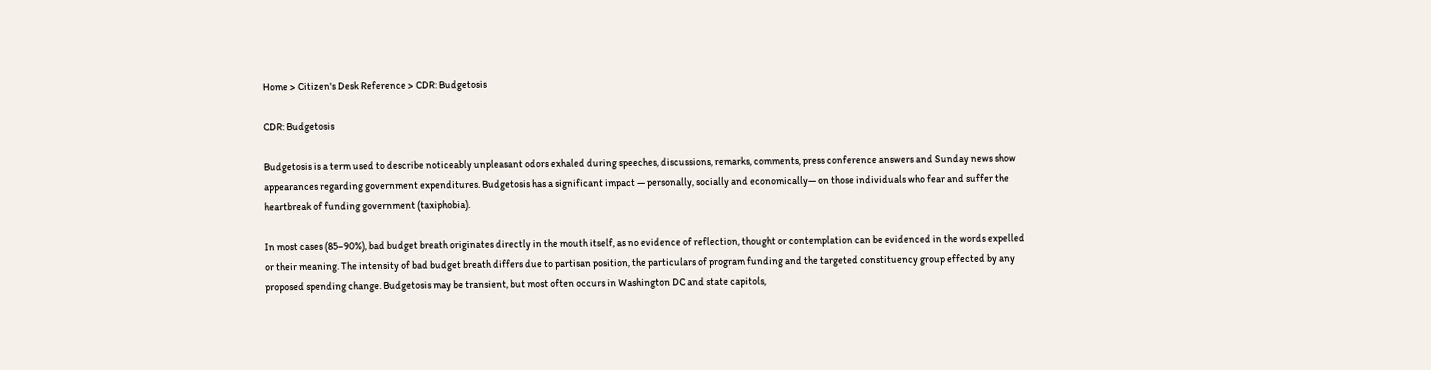Home > Citizen's Desk Reference > CDR: Budgetosis

CDR: Budgetosis

Budgetosis is a term used to describe noticeably unpleasant odors exhaled during speeches, discussions, remarks, comments, press conference answers and Sunday news show appearances regarding government expenditures. Budgetosis has a significant impact — personally, socially and economically— on those individuals who fear and suffer the heartbreak of funding government (taxiphobia).

In most cases (85–90%), bad budget breath originates directly in the mouth itself, as no evidence of reflection, thought or contemplation can be evidenced in the words expelled or their meaning. The intensity of bad budget breath differs due to partisan position, the particulars of program funding and the targeted constituency group effected by any proposed spending change. Budgetosis may be transient, but most often occurs in Washington DC and state capitols,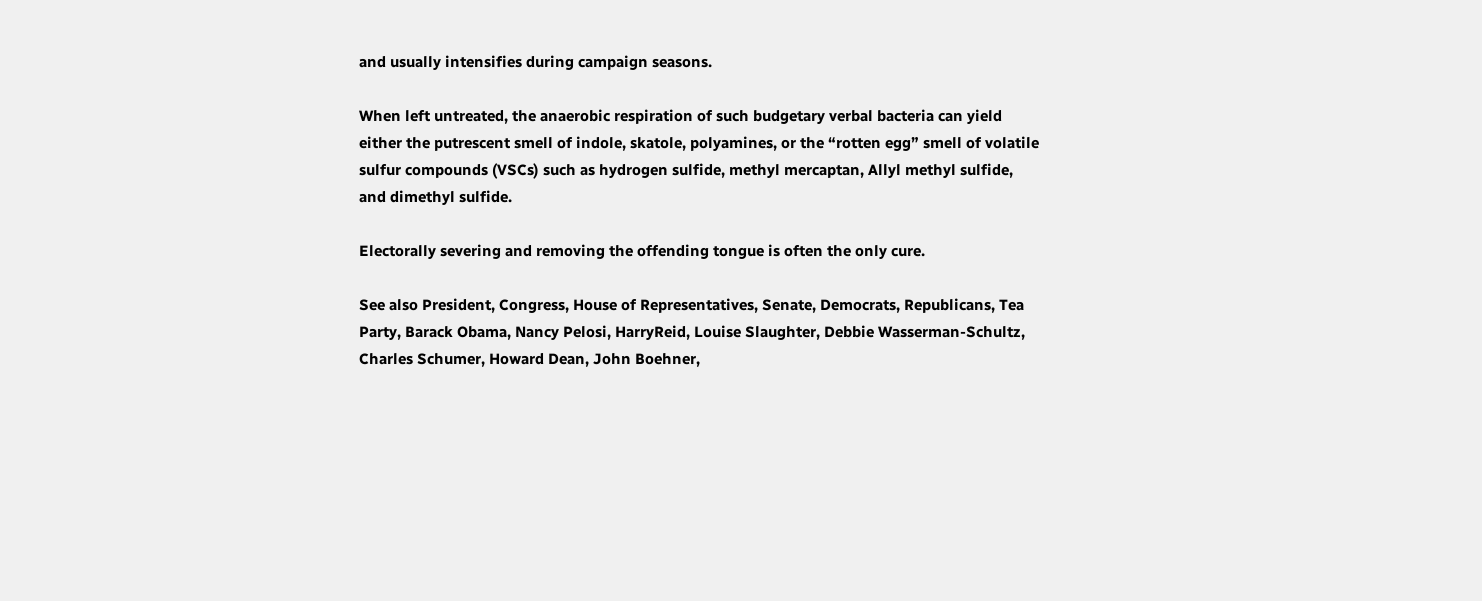and usually intensifies during campaign seasons.

When left untreated, the anaerobic respiration of such budgetary verbal bacteria can yield either the putrescent smell of indole, skatole, polyamines, or the “rotten egg” smell of volatile sulfur compounds (VSCs) such as hydrogen sulfide, methyl mercaptan, Allyl methyl sulfide, and dimethyl sulfide.

Electorally severing and removing the offending tongue is often the only cure.

See also President, Congress, House of Representatives, Senate, Democrats, Republicans, Tea Party, Barack Obama, Nancy Pelosi, HarryReid, Louise Slaughter, Debbie Wasserman-Schultz, Charles Schumer, Howard Dean, John Boehner,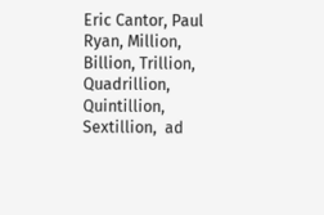Eric Cantor, Paul Ryan, Million, Billion, Trillion, Quadrillion, Quintillion, Sextillion,  ad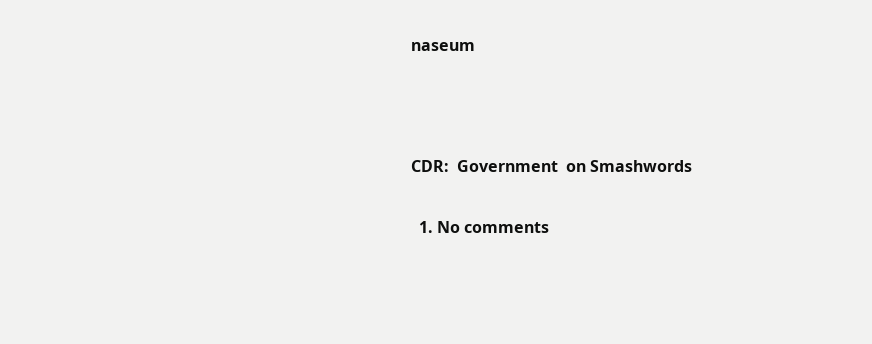naseum



CDR:  Government  on Smashwords

  1. No comments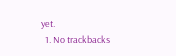yet.
  1. No trackbacks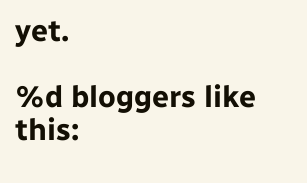yet.

%d bloggers like this: